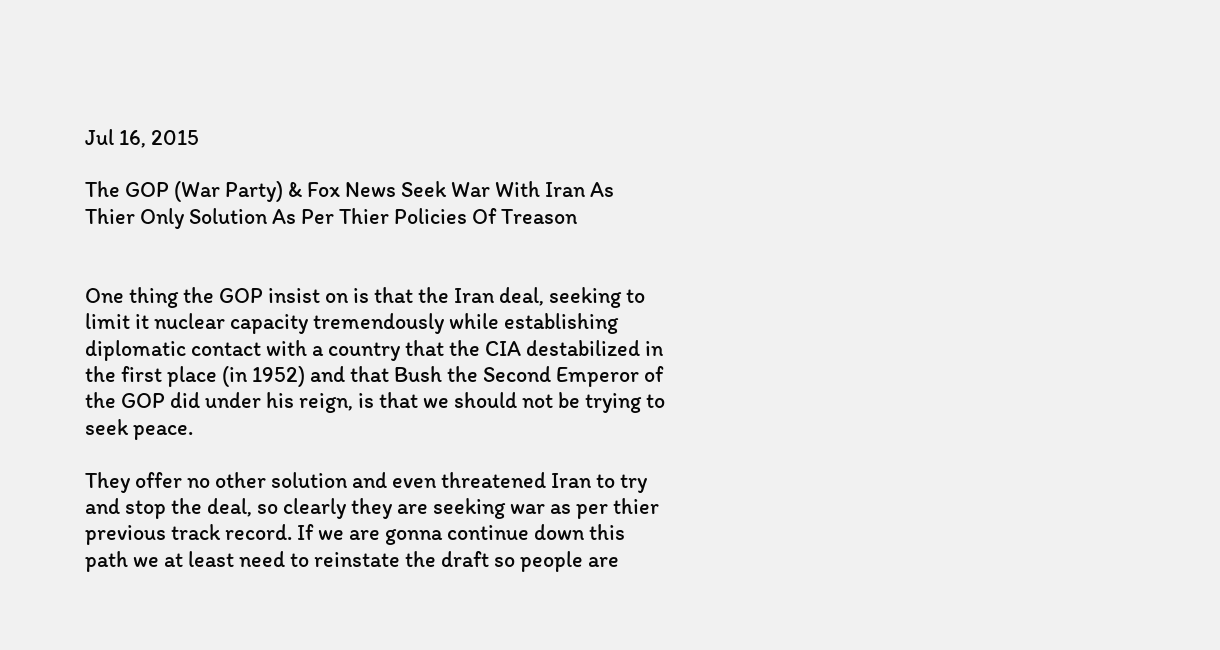Jul 16, 2015

The GOP (War Party) & Fox News Seek War With Iran As Thier Only Solution As Per Thier Policies Of Treason


One thing the GOP insist on is that the Iran deal, seeking to limit it nuclear capacity tremendously while establishing diplomatic contact with a country that the CIA destabilized in the first place (in 1952) and that Bush the Second Emperor of the GOP did under his reign, is that we should not be trying to seek peace.

They offer no other solution and even threatened Iran to try and stop the deal, so clearly they are seeking war as per thier previous track record. If we are gonna continue down this path we at least need to reinstate the draft so people are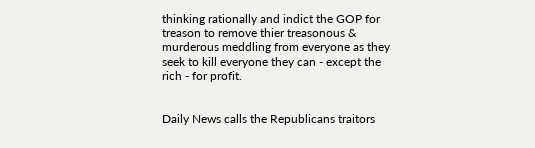thinking rationally and indict the GOP for treason to remove thier treasonous & murderous meddling from everyone as they seek to kill everyone they can - except the rich - for profit.


Daily News calls the Republicans traitors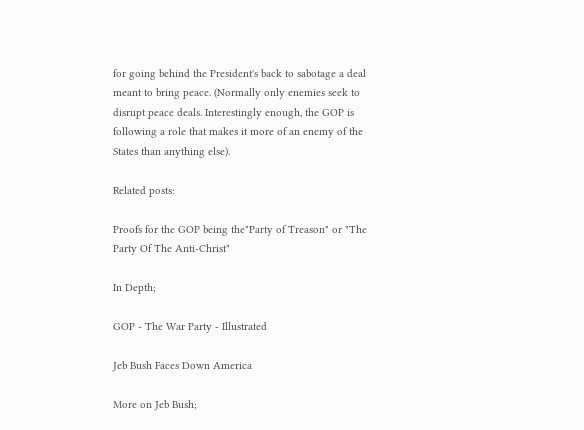for going behind the President's back to sabotage a deal meant to bring peace. (Normally only enemies seek to disrupt peace deals. Interestingly enough, the GOP is following a role that makes it more of an enemy of the States than anything else).

Related posts:

Proofs for the GOP being the"Party of Treason" or "The Party Of The Anti-Christ"

In Depth;

GOP - The War Party - Illustrated

Jeb Bush Faces Down America

More on Jeb Bush;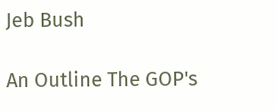Jeb Bush

An Outline The GOP's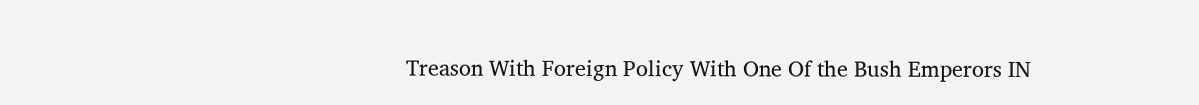Treason With Foreign Policy With One Of the Bush Emperors IN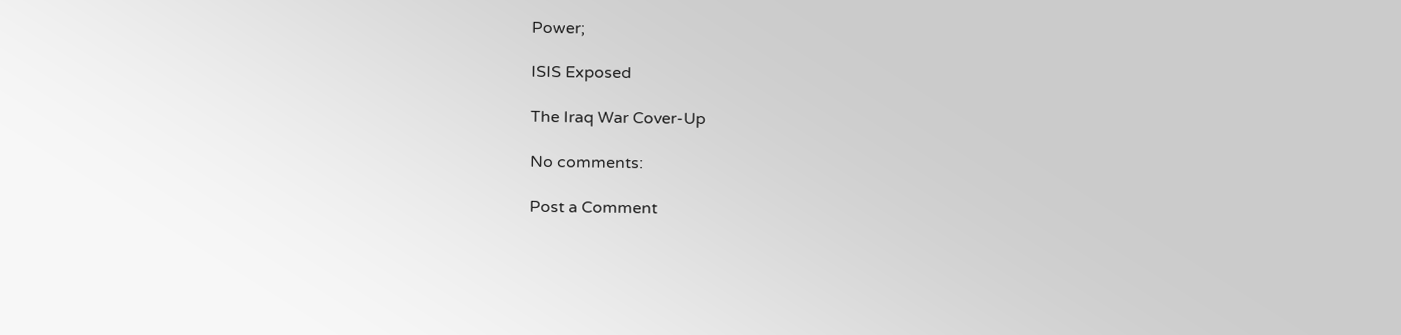Power;

ISIS Exposed

The Iraq War Cover-Up

No comments:

Post a Comment